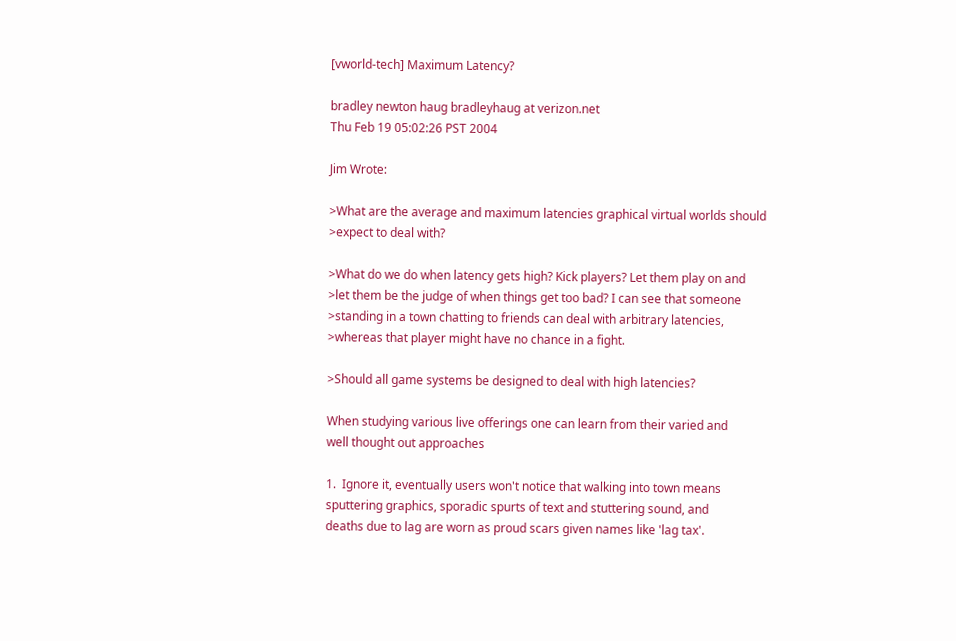[vworld-tech] Maximum Latency?

bradley newton haug bradleyhaug at verizon.net
Thu Feb 19 05:02:26 PST 2004

Jim Wrote:

>What are the average and maximum latencies graphical virtual worlds should
>expect to deal with?

>What do we do when latency gets high? Kick players? Let them play on and
>let them be the judge of when things get too bad? I can see that someone
>standing in a town chatting to friends can deal with arbitrary latencies,
>whereas that player might have no chance in a fight.

>Should all game systems be designed to deal with high latencies?

When studying various live offerings one can learn from their varied and
well thought out approaches

1.  Ignore it, eventually users won't notice that walking into town means
sputtering graphics, sporadic spurts of text and stuttering sound, and
deaths due to lag are worn as proud scars given names like 'lag tax'.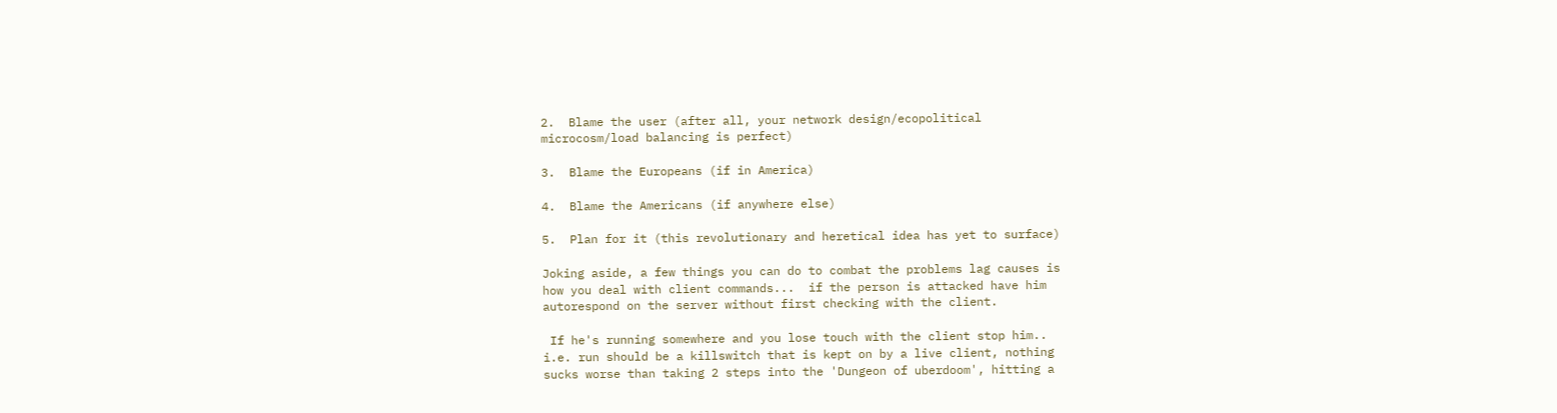2.  Blame the user (after all, your network design/ecopolitical
microcosm/load balancing is perfect)

3.  Blame the Europeans (if in America)

4.  Blame the Americans (if anywhere else)

5.  Plan for it (this revolutionary and heretical idea has yet to surface)

Joking aside, a few things you can do to combat the problems lag causes is
how you deal with client commands...  if the person is attacked have him
autorespond on the server without first checking with the client.

 If he's running somewhere and you lose touch with the client stop him..
i.e. run should be a killswitch that is kept on by a live client, nothing
sucks worse than taking 2 steps into the 'Dungeon of uberdoom', hitting a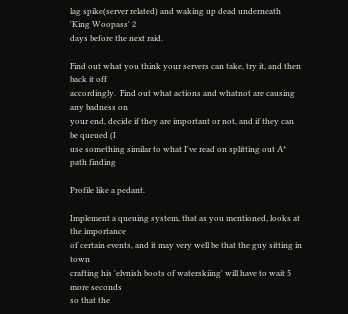lag spike(server related) and waking up dead underneath 'King Woopass' 2
days before the next raid.

Find out what you think your servers can take, try it, and then back it off
accordingly.  Find out what actions and whatnot are causing any badness on
your end, decide if they are important or not, and if they can be queued (I
use something similar to what I've read on splitting out A* path finding

Profile like a pedant.

Implement a queuing system, that as you mentioned, looks at the importance
of certain events, and it may very well be that the guy sitting in town
crafting his 'elvnish boots of waterskiing' will have to wait 5 more seconds
so that the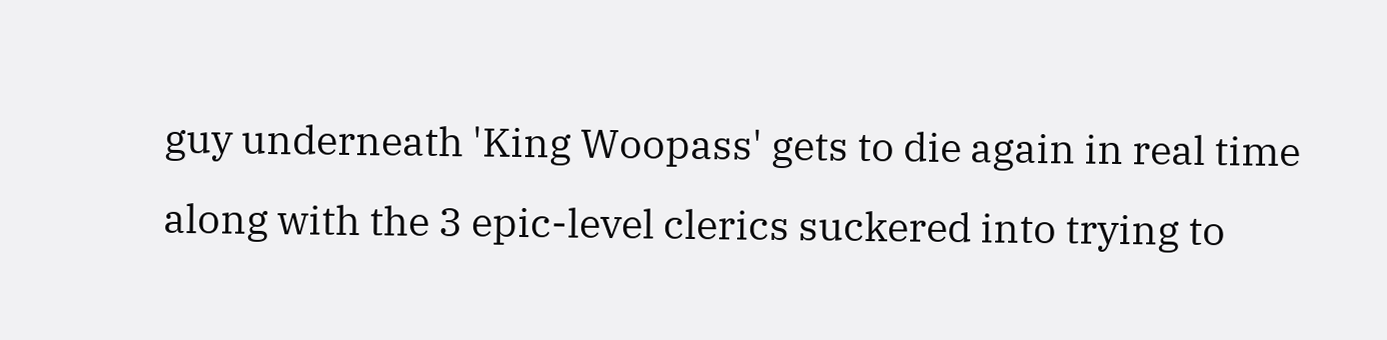guy underneath 'King Woopass' gets to die again in real time
along with the 3 epic-level clerics suckered into trying to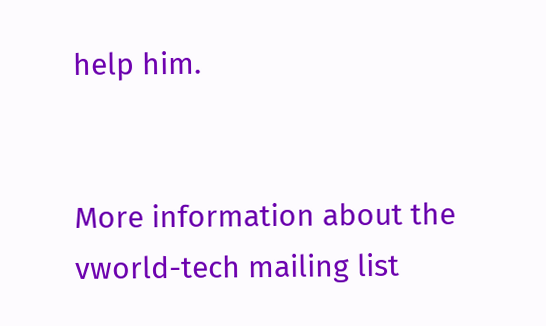help him.


More information about the vworld-tech mailing list